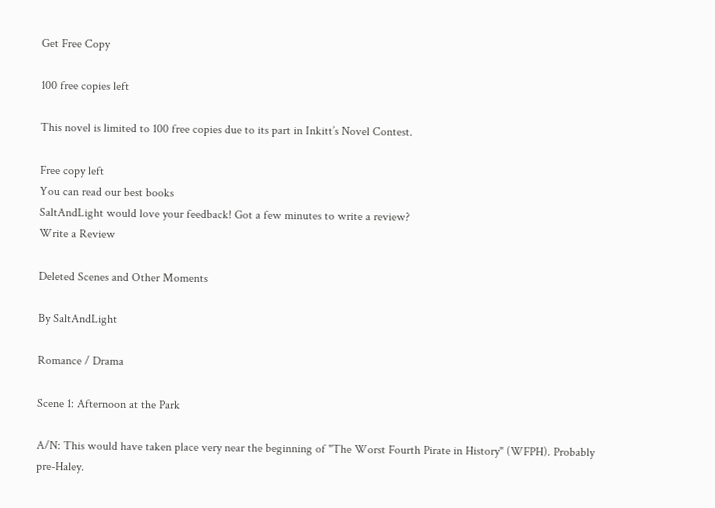Get Free Copy

100 free copies left

This novel is limited to 100 free copies due to its part in Inkitt’s Novel Contest.

Free copy left
You can read our best books
SaltAndLight would love your feedback! Got a few minutes to write a review?
Write a Review

Deleted Scenes and Other Moments

By SaltAndLight

Romance / Drama

Scene 1: Afternoon at the Park

A/N: This would have taken place very near the beginning of "The Worst Fourth Pirate in History" (WFPH). Probably pre-Haley.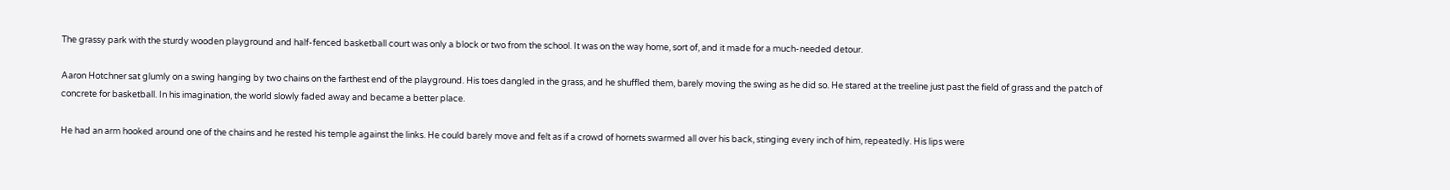The grassy park with the sturdy wooden playground and half-fenced basketball court was only a block or two from the school. It was on the way home, sort of, and it made for a much-needed detour.

Aaron Hotchner sat glumly on a swing hanging by two chains on the farthest end of the playground. His toes dangled in the grass, and he shuffled them, barely moving the swing as he did so. He stared at the treeline just past the field of grass and the patch of concrete for basketball. In his imagination, the world slowly faded away and became a better place.

He had an arm hooked around one of the chains and he rested his temple against the links. He could barely move and felt as if a crowd of hornets swarmed all over his back, stinging every inch of him, repeatedly. His lips were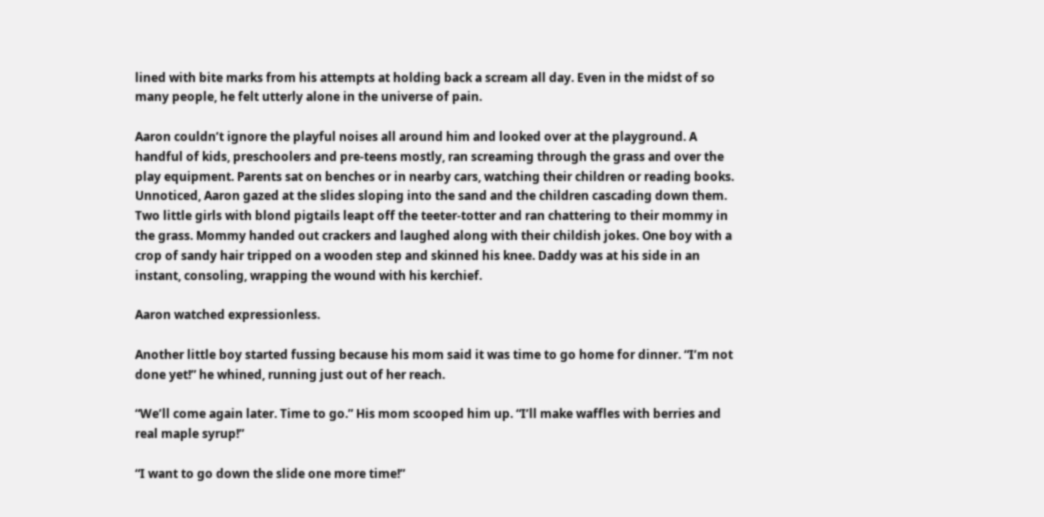lined with bite marks from his attempts at holding back a scream all day. Even in the midst of so many people, he felt utterly alone in the universe of pain.

Aaron couldn’t ignore the playful noises all around him and looked over at the playground. A handful of kids, preschoolers and pre-teens mostly, ran screaming through the grass and over the play equipment. Parents sat on benches or in nearby cars, watching their children or reading books. Unnoticed, Aaron gazed at the slides sloping into the sand and the children cascading down them. Two little girls with blond pigtails leapt off the teeter-totter and ran chattering to their mommy in the grass. Mommy handed out crackers and laughed along with their childish jokes. One boy with a crop of sandy hair tripped on a wooden step and skinned his knee. Daddy was at his side in an instant, consoling, wrapping the wound with his kerchief.

Aaron watched expressionless.

Another little boy started fussing because his mom said it was time to go home for dinner. “I’m not done yet!” he whined, running just out of her reach.

“We’ll come again later. Time to go.” His mom scooped him up. “I’ll make waffles with berries and real maple syrup!”

“I want to go down the slide one more time!”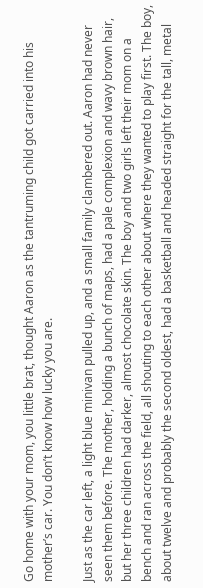Go home with your mom, you little brat, thought Aaron as the tantruming child got carried into his mother’s car. You don’t know how lucky you are.

Just as the car left, a light blue minivan pulled up, and a small family clambered out. Aaron had never seen them before. The mother, holding a bunch of maps, had a pale complexion and wavy brown hair, but her three children had darker, almost chocolate skin. The boy and two girls left their mom on a bench and ran across the field, all shouting to each other about where they wanted to play first. The boy, about twelve and probably the second oldest, had a basketball and headed straight for the tall, metal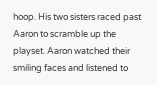hoop. His two sisters raced past Aaron to scramble up the playset. Aaron watched their smiling faces and listened to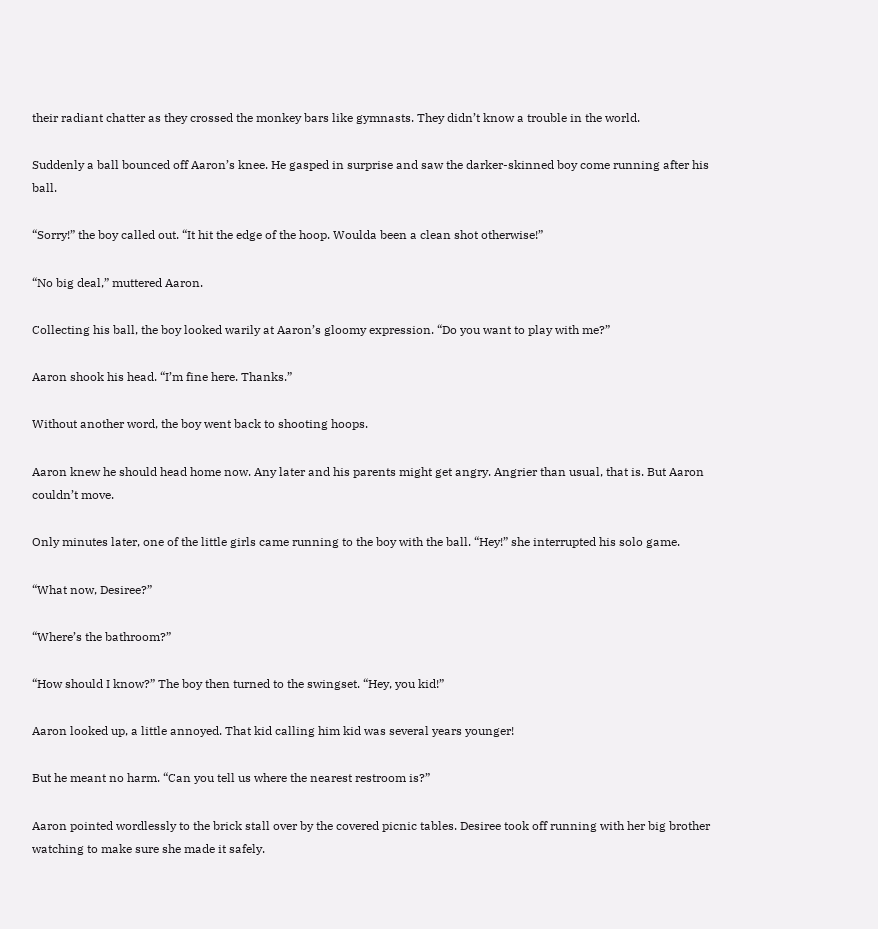their radiant chatter as they crossed the monkey bars like gymnasts. They didn’t know a trouble in the world.

Suddenly a ball bounced off Aaron’s knee. He gasped in surprise and saw the darker-skinned boy come running after his ball.

“Sorry!” the boy called out. “It hit the edge of the hoop. Woulda been a clean shot otherwise!”

“No big deal,” muttered Aaron.

Collecting his ball, the boy looked warily at Aaron’s gloomy expression. “Do you want to play with me?”

Aaron shook his head. “I’m fine here. Thanks.”

Without another word, the boy went back to shooting hoops.

Aaron knew he should head home now. Any later and his parents might get angry. Angrier than usual, that is. But Aaron couldn’t move.

Only minutes later, one of the little girls came running to the boy with the ball. “Hey!” she interrupted his solo game.

“What now, Desiree?”

“Where’s the bathroom?”

“How should I know?” The boy then turned to the swingset. “Hey, you kid!”

Aaron looked up, a little annoyed. That kid calling him kid was several years younger!

But he meant no harm. “Can you tell us where the nearest restroom is?”

Aaron pointed wordlessly to the brick stall over by the covered picnic tables. Desiree took off running with her big brother watching to make sure she made it safely.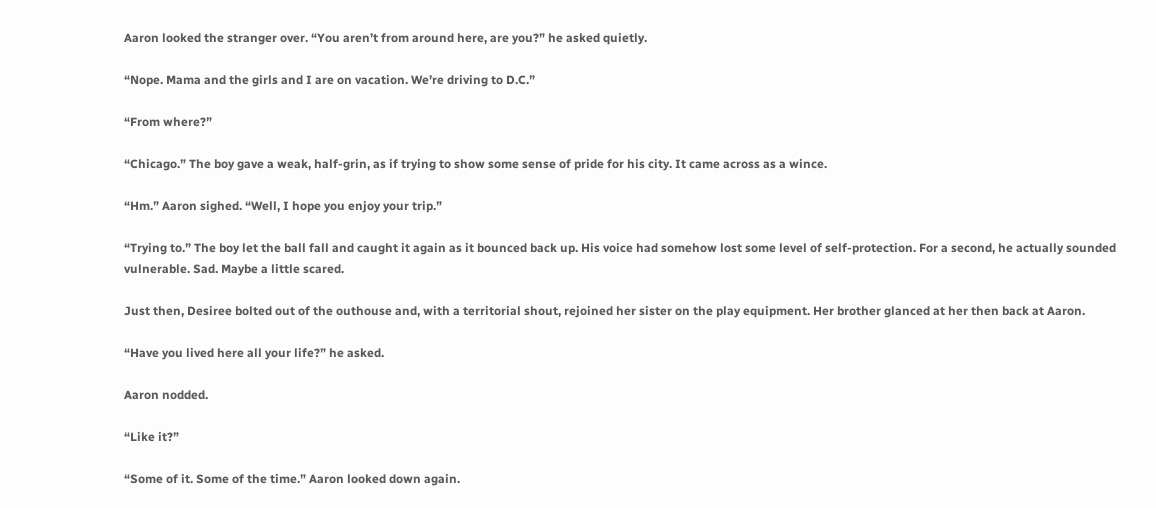Aaron looked the stranger over. “You aren’t from around here, are you?” he asked quietly.

“Nope. Mama and the girls and I are on vacation. We’re driving to D.C.”

“From where?”

“Chicago.” The boy gave a weak, half-grin, as if trying to show some sense of pride for his city. It came across as a wince.

“Hm.” Aaron sighed. “Well, I hope you enjoy your trip.”

“Trying to.” The boy let the ball fall and caught it again as it bounced back up. His voice had somehow lost some level of self-protection. For a second, he actually sounded vulnerable. Sad. Maybe a little scared.

Just then, Desiree bolted out of the outhouse and, with a territorial shout, rejoined her sister on the play equipment. Her brother glanced at her then back at Aaron.

“Have you lived here all your life?” he asked.

Aaron nodded.

“Like it?”

“Some of it. Some of the time.” Aaron looked down again.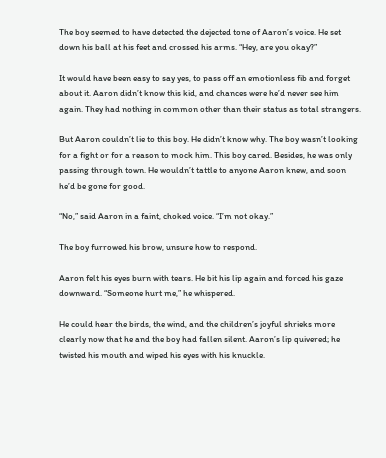The boy seemed to have detected the dejected tone of Aaron’s voice. He set down his ball at his feet and crossed his arms. “Hey, are you okay?”

It would have been easy to say yes, to pass off an emotionless fib and forget about it. Aaron didn’t know this kid, and chances were he’d never see him again. They had nothing in common other than their status as total strangers.

But Aaron couldn’t lie to this boy. He didn’t know why. The boy wasn’t looking for a fight or for a reason to mock him. This boy cared. Besides, he was only passing through town. He wouldn’t tattle to anyone Aaron knew, and soon he’d be gone for good.

“No,” said Aaron in a faint, choked voice. “I’m not okay.”

The boy furrowed his brow, unsure how to respond.

Aaron felt his eyes burn with tears. He bit his lip again and forced his gaze downward. “Someone hurt me,” he whispered.

He could hear the birds, the wind, and the children’s joyful shrieks more clearly now that he and the boy had fallen silent. Aaron’s lip quivered; he twisted his mouth and wiped his eyes with his knuckle.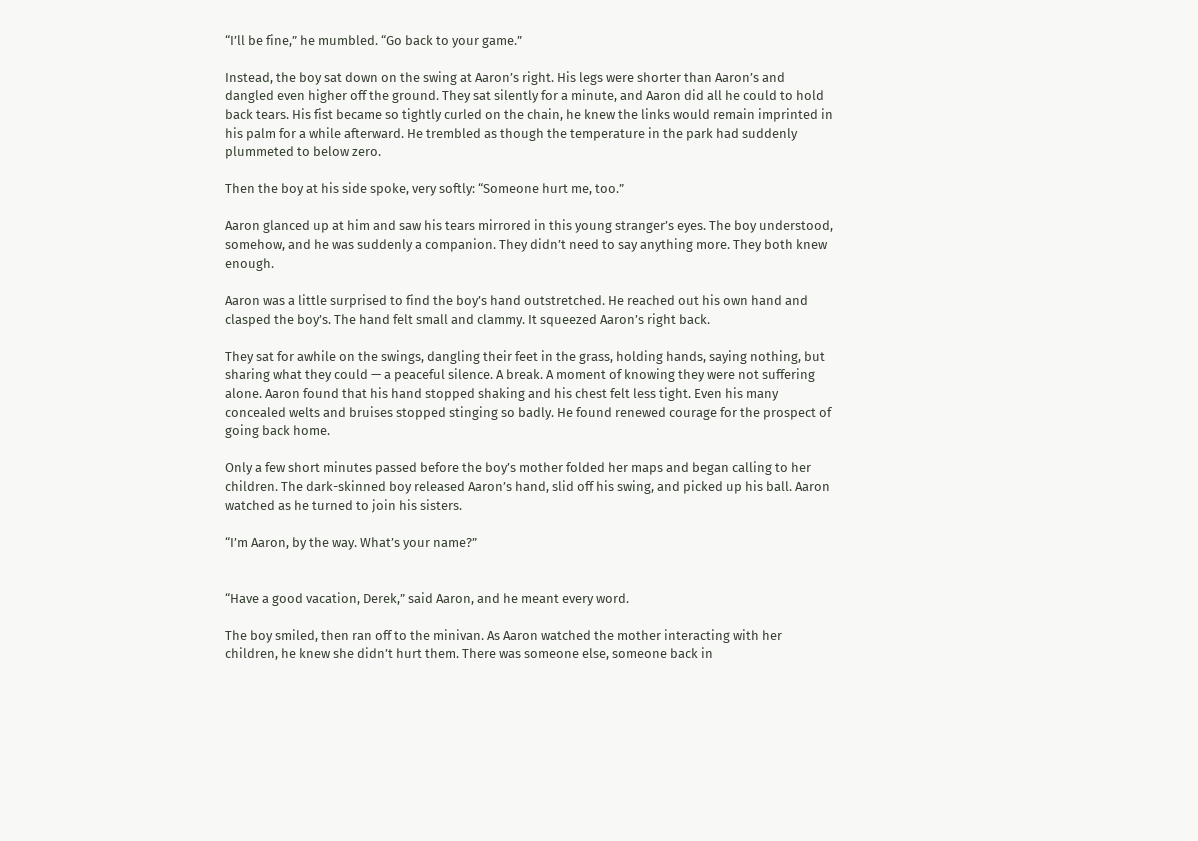“I’ll be fine,” he mumbled. “Go back to your game.”

Instead, the boy sat down on the swing at Aaron’s right. His legs were shorter than Aaron’s and dangled even higher off the ground. They sat silently for a minute, and Aaron did all he could to hold back tears. His fist became so tightly curled on the chain, he knew the links would remain imprinted in his palm for a while afterward. He trembled as though the temperature in the park had suddenly plummeted to below zero.

Then the boy at his side spoke, very softly: “Someone hurt me, too.”

Aaron glanced up at him and saw his tears mirrored in this young stranger’s eyes. The boy understood, somehow, and he was suddenly a companion. They didn’t need to say anything more. They both knew enough.

Aaron was a little surprised to find the boy’s hand outstretched. He reached out his own hand and clasped the boy’s. The hand felt small and clammy. It squeezed Aaron’s right back.

They sat for awhile on the swings, dangling their feet in the grass, holding hands, saying nothing, but sharing what they could — a peaceful silence. A break. A moment of knowing they were not suffering alone. Aaron found that his hand stopped shaking and his chest felt less tight. Even his many concealed welts and bruises stopped stinging so badly. He found renewed courage for the prospect of going back home.

Only a few short minutes passed before the boy’s mother folded her maps and began calling to her children. The dark-skinned boy released Aaron’s hand, slid off his swing, and picked up his ball. Aaron watched as he turned to join his sisters.

“I’m Aaron, by the way. What’s your name?”


“Have a good vacation, Derek,” said Aaron, and he meant every word.

The boy smiled, then ran off to the minivan. As Aaron watched the mother interacting with her children, he knew she didn’t hurt them. There was someone else, someone back in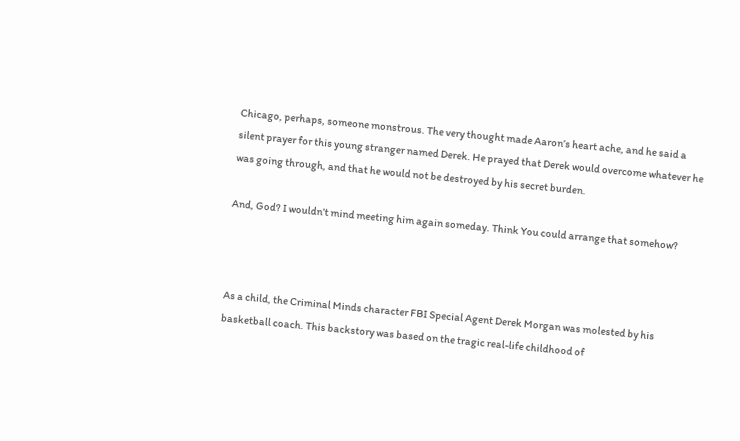Chicago, perhaps, someone monstrous. The very thought made Aaron’s heart ache, and he said a silent prayer for this young stranger named Derek. He prayed that Derek would overcome whatever he was going through, and that he would not be destroyed by his secret burden.

And, God? I wouldn’t mind meeting him again someday. Think You could arrange that somehow?



As a child, the Criminal Minds character FBI Special Agent Derek Morgan was molested by his basketball coach. This backstory was based on the tragic real-life childhood of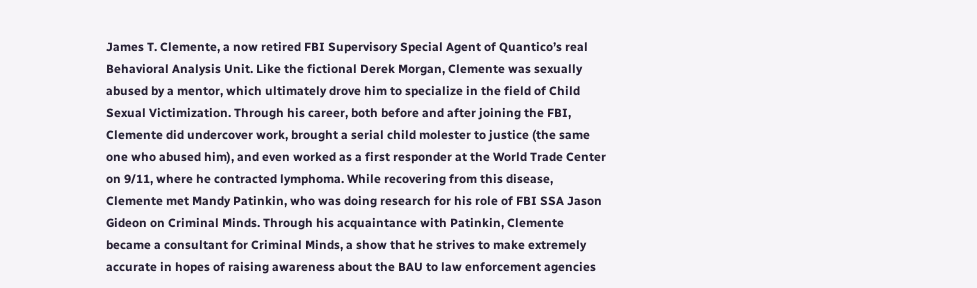James T. Clemente, a now retired FBI Supervisory Special Agent of Quantico’s real Behavioral Analysis Unit. Like the fictional Derek Morgan, Clemente was sexually abused by a mentor, which ultimately drove him to specialize in the field of Child Sexual Victimization. Through his career, both before and after joining the FBI, Clemente did undercover work, brought a serial child molester to justice (the same one who abused him), and even worked as a first responder at the World Trade Center on 9/11, where he contracted lymphoma. While recovering from this disease, Clemente met Mandy Patinkin, who was doing research for his role of FBI SSA Jason Gideon on Criminal Minds. Through his acquaintance with Patinkin, Clemente became a consultant for Criminal Minds, a show that he strives to make extremely accurate in hopes of raising awareness about the BAU to law enforcement agencies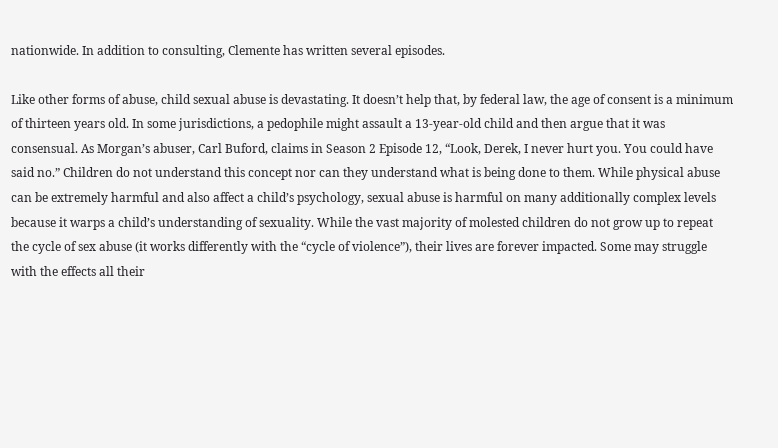nationwide. In addition to consulting, Clemente has written several episodes.

Like other forms of abuse, child sexual abuse is devastating. It doesn’t help that, by federal law, the age of consent is a minimum of thirteen years old. In some jurisdictions, a pedophile might assault a 13-year-old child and then argue that it was consensual. As Morgan’s abuser, Carl Buford, claims in Season 2 Episode 12, “Look, Derek, I never hurt you. You could have said no.” Children do not understand this concept nor can they understand what is being done to them. While physical abuse can be extremely harmful and also affect a child’s psychology, sexual abuse is harmful on many additionally complex levels because it warps a child’s understanding of sexuality. While the vast majority of molested children do not grow up to repeat the cycle of sex abuse (it works differently with the “cycle of violence”), their lives are forever impacted. Some may struggle with the effects all their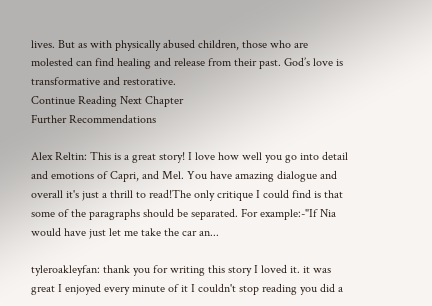lives. But as with physically abused children, those who are molested can find healing and release from their past. God’s love is transformative and restorative.
Continue Reading Next Chapter
Further Recommendations

Alex Reltin: This is a great story! I love how well you go into detail and emotions of Capri, and Mel. You have amazing dialogue and overall it's just a thrill to read!The only critique I could find is that some of the paragraphs should be separated. For example:-"If Nia would have just let me take the car an...

tyleroakleyfan: thank you for writing this story I loved it. it was great I enjoyed every minute of it I couldn't stop reading you did a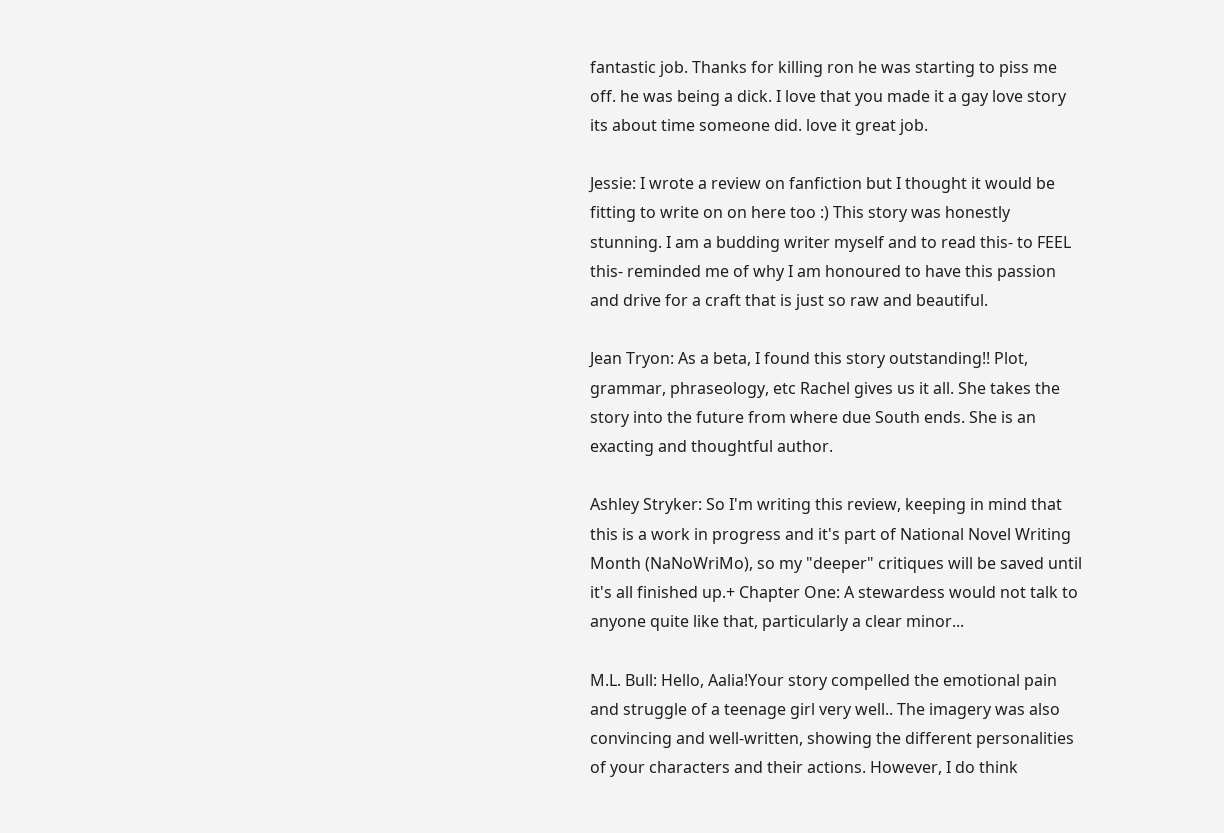fantastic job. Thanks for killing ron he was starting to piss me off. he was being a dick. I love that you made it a gay love story its about time someone did. love it great job.

Jessie: I wrote a review on fanfiction but I thought it would be fitting to write on on here too :) This story was honestly stunning. I am a budding writer myself and to read this- to FEEL this- reminded me of why I am honoured to have this passion and drive for a craft that is just so raw and beautiful.

Jean Tryon: As a beta, I found this story outstanding!! Plot, grammar, phraseology, etc Rachel gives us it all. She takes the story into the future from where due South ends. She is an exacting and thoughtful author.

Ashley Stryker: So I'm writing this review, keeping in mind that this is a work in progress and it's part of National Novel Writing Month (NaNoWriMo), so my "deeper" critiques will be saved until it's all finished up.+ Chapter One: A stewardess would not talk to anyone quite like that, particularly a clear minor...

M.L. Bull: Hello, Aalia!Your story compelled the emotional pain and struggle of a teenage girl very well.. The imagery was also convincing and well-written, showing the different personalities of your characters and their actions. However, I do think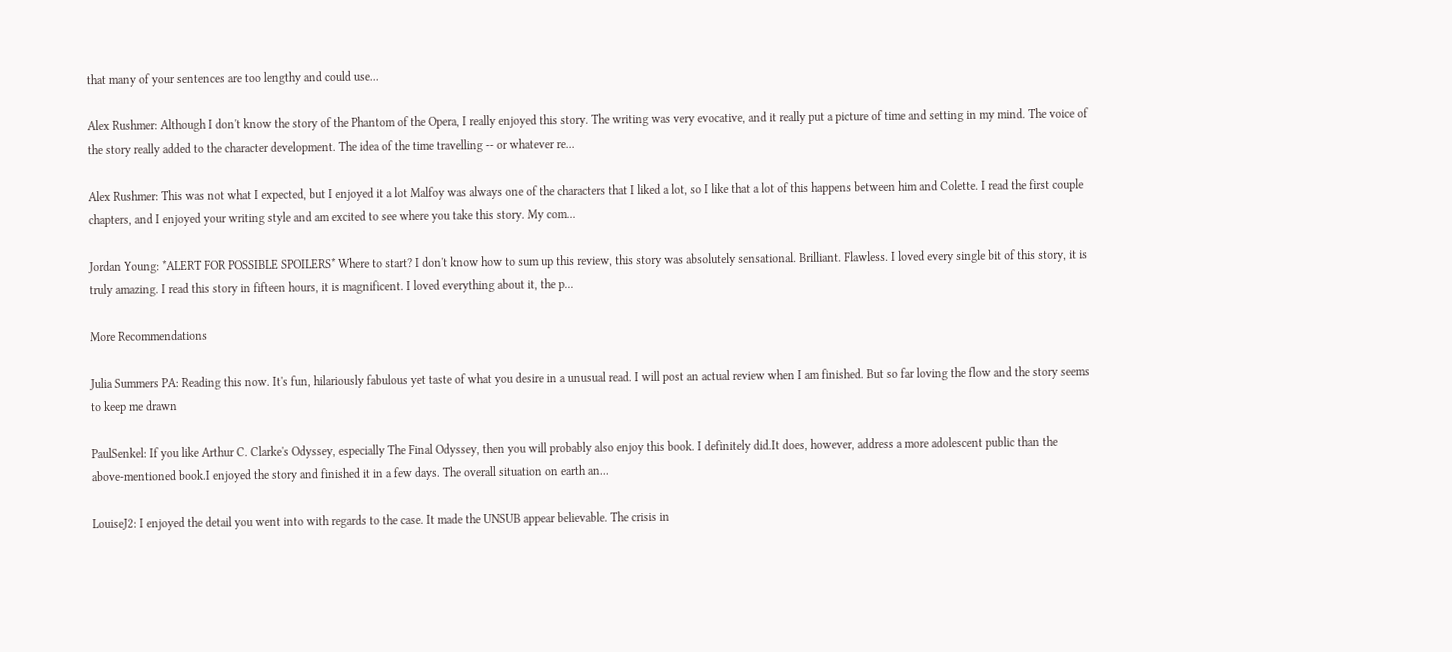that many of your sentences are too lengthy and could use...

Alex Rushmer: Although I don't know the story of the Phantom of the Opera, I really enjoyed this story. The writing was very evocative, and it really put a picture of time and setting in my mind. The voice of the story really added to the character development. The idea of the time travelling -- or whatever re...

Alex Rushmer: This was not what I expected, but I enjoyed it a lot Malfoy was always one of the characters that I liked a lot, so I like that a lot of this happens between him and Colette. I read the first couple chapters, and I enjoyed your writing style and am excited to see where you take this story. My com...

Jordan Young: *ALERT FOR POSSIBLE SPOILERS* Where to start? I don't know how to sum up this review, this story was absolutely sensational. Brilliant. Flawless. I loved every single bit of this story, it is truly amazing. I read this story in fifteen hours, it is magnificent. I loved everything about it, the p...

More Recommendations

Julia Summers PA: Reading this now. It's fun, hilariously fabulous yet taste of what you desire in a unusual read. I will post an actual review when I am finished. But so far loving the flow and the story seems to keep me drawn

PaulSenkel: If you like Arthur C. Clarke's Odyssey, especially The Final Odyssey, then you will probably also enjoy this book. I definitely did.It does, however, address a more adolescent public than the above-mentioned book.I enjoyed the story and finished it in a few days. The overall situation on earth an...

LouiseJ2: I enjoyed the detail you went into with regards to the case. It made the UNSUB appear believable. The crisis in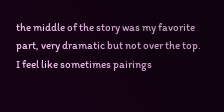the middle of the story was my favorite part, very dramatic but not over the top. I feel like sometimes pairings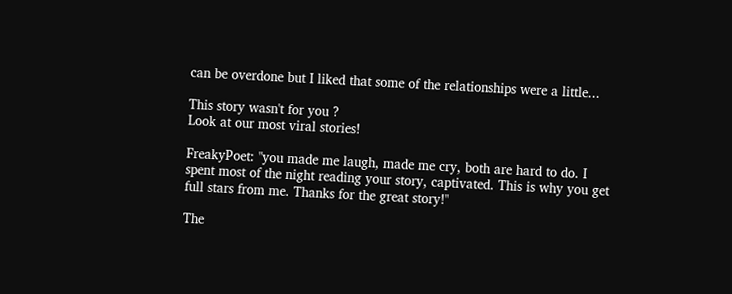can be overdone but I liked that some of the relationships were a little...

This story wasn't for you ?
Look at our most viral stories!

FreakyPoet: "you made me laugh, made me cry, both are hard to do. I spent most of the night reading your story, captivated. This is why you get full stars from me. Thanks for the great story!"

The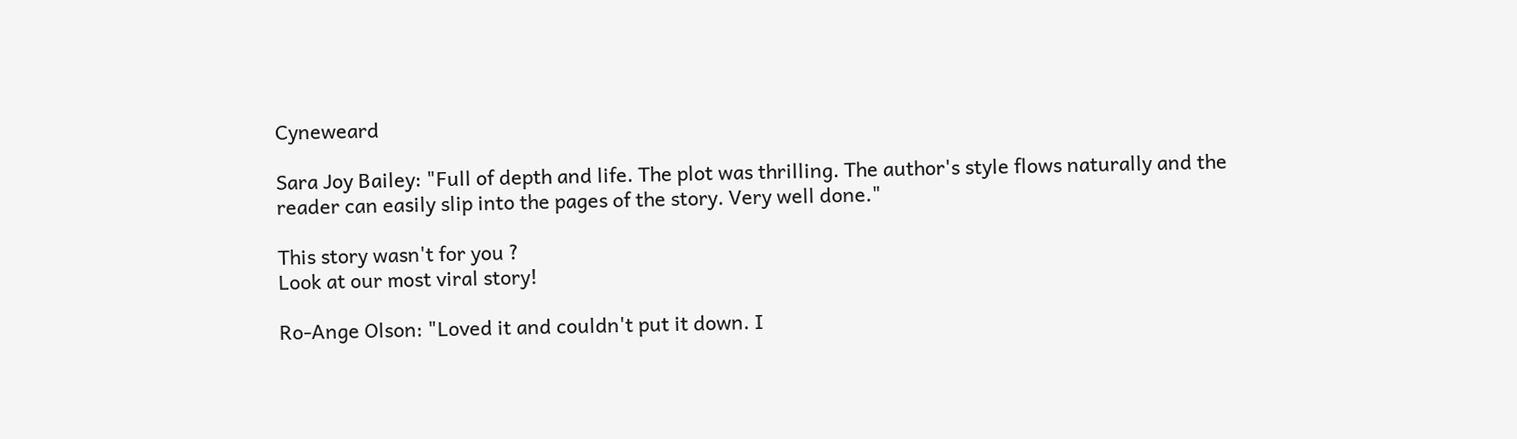Cyneweard

Sara Joy Bailey: "Full of depth and life. The plot was thrilling. The author's style flows naturally and the reader can easily slip into the pages of the story. Very well done."

This story wasn't for you ?
Look at our most viral story!

Ro-Ange Olson: "Loved it and couldn't put it down. I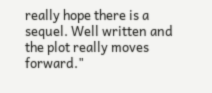really hope there is a sequel. Well written and the plot really moves forward."